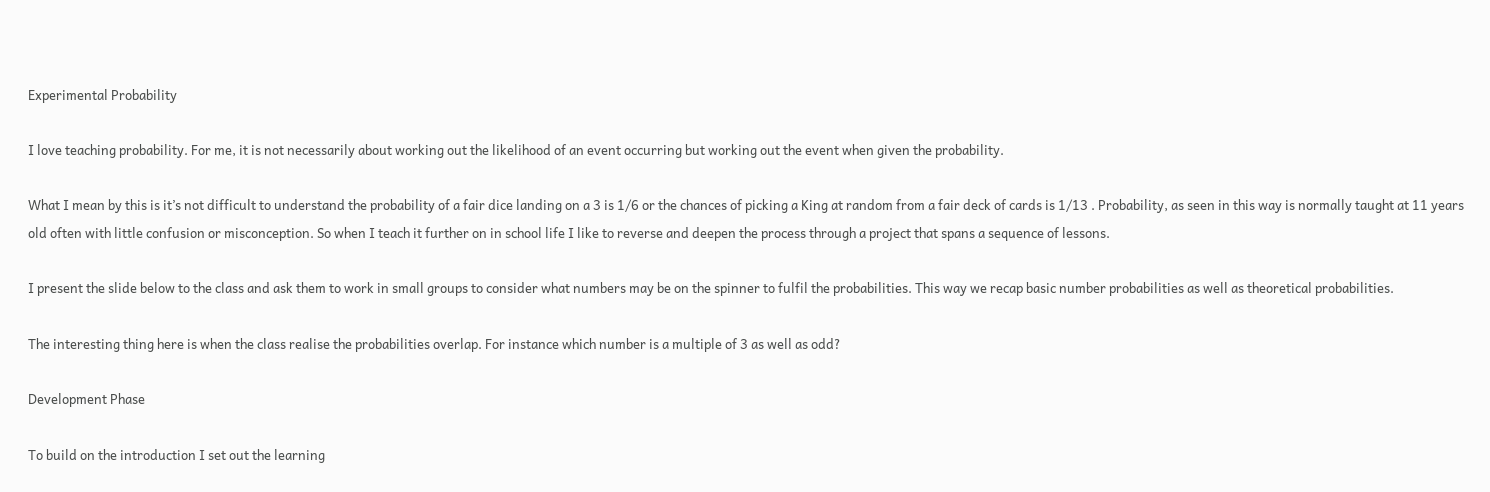Experimental Probability

I love teaching probability. For me, it is not necessarily about working out the likelihood of an event occurring but working out the event when given the probability.

What I mean by this is it’s not difficult to understand the probability of a fair dice landing on a 3 is 1/6 or the chances of picking a King at random from a fair deck of cards is 1/13 . Probability, as seen in this way is normally taught at 11 years old often with little confusion or misconception. So when I teach it further on in school life I like to reverse and deepen the process through a project that spans a sequence of lessons.

I present the slide below to the class and ask them to work in small groups to consider what numbers may be on the spinner to fulfil the probabilities. This way we recap basic number probabilities as well as theoretical probabilities.

The interesting thing here is when the class realise the probabilities overlap. For instance which number is a multiple of 3 as well as odd?

Development Phase

To build on the introduction I set out the learning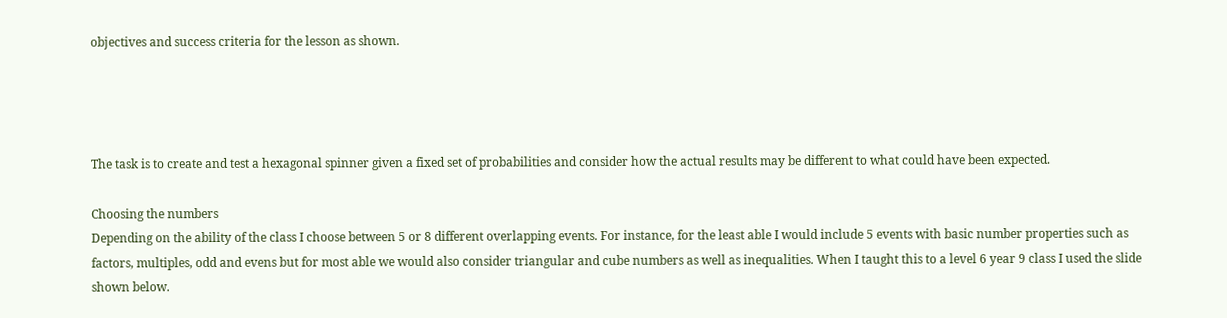objectives and success criteria for the lesson as shown.




The task is to create and test a hexagonal spinner given a fixed set of probabilities and consider how the actual results may be different to what could have been expected.

Choosing the numbers
Depending on the ability of the class I choose between 5 or 8 different overlapping events. For instance, for the least able I would include 5 events with basic number properties such as factors, multiples, odd and evens but for most able we would also consider triangular and cube numbers as well as inequalities. When I taught this to a level 6 year 9 class I used the slide shown below.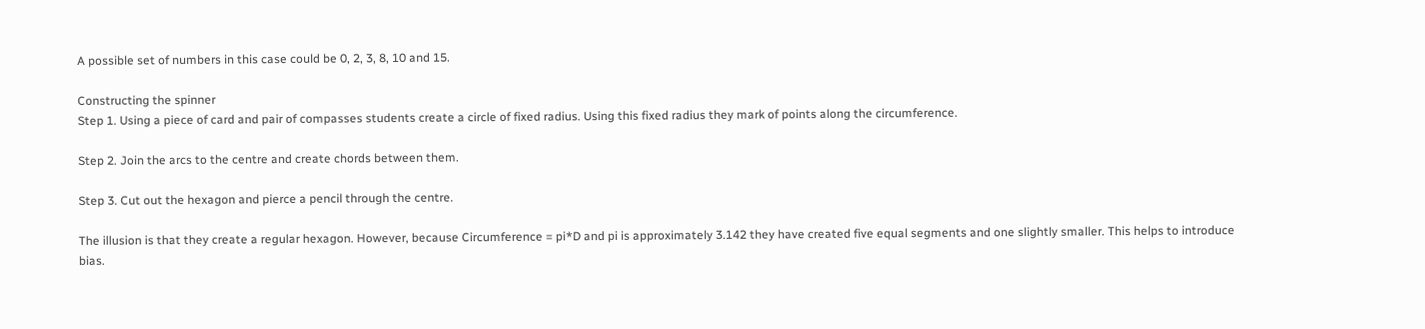A possible set of numbers in this case could be 0, 2, 3, 8, 10 and 15.

Constructing the spinner
Step 1. Using a piece of card and pair of compasses students create a circle of fixed radius. Using this fixed radius they mark of points along the circumference.

Step 2. Join the arcs to the centre and create chords between them.

Step 3. Cut out the hexagon and pierce a pencil through the centre.

The illusion is that they create a regular hexagon. However, because Circumference = pi*D and pi is approximately 3.142 they have created five equal segments and one slightly smaller. This helps to introduce bias.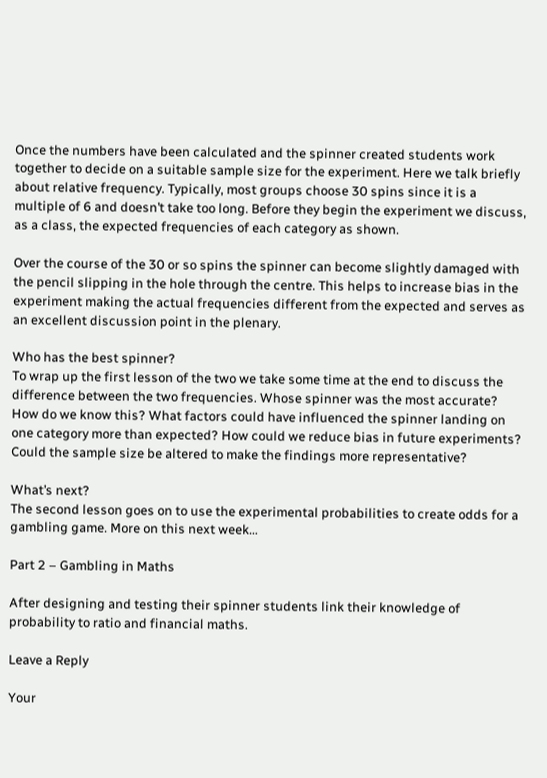Once the numbers have been calculated and the spinner created students work together to decide on a suitable sample size for the experiment. Here we talk briefly about relative frequency. Typically, most groups choose 30 spins since it is a multiple of 6 and doesn’t take too long. Before they begin the experiment we discuss, as a class, the expected frequencies of each category as shown.

Over the course of the 30 or so spins the spinner can become slightly damaged with the pencil slipping in the hole through the centre. This helps to increase bias in the experiment making the actual frequencies different from the expected and serves as an excellent discussion point in the plenary.

Who has the best spinner?
To wrap up the first lesson of the two we take some time at the end to discuss the difference between the two frequencies. Whose spinner was the most accurate? How do we know this? What factors could have influenced the spinner landing on one category more than expected? How could we reduce bias in future experiments? Could the sample size be altered to make the findings more representative?

What’s next?
The second lesson goes on to use the experimental probabilities to create odds for a gambling game. More on this next week…

Part 2 – Gambling in Maths

After designing and testing their spinner students link their knowledge of probability to ratio and financial maths.

Leave a Reply

Your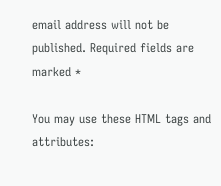email address will not be published. Required fields are marked *

You may use these HTML tags and attributes: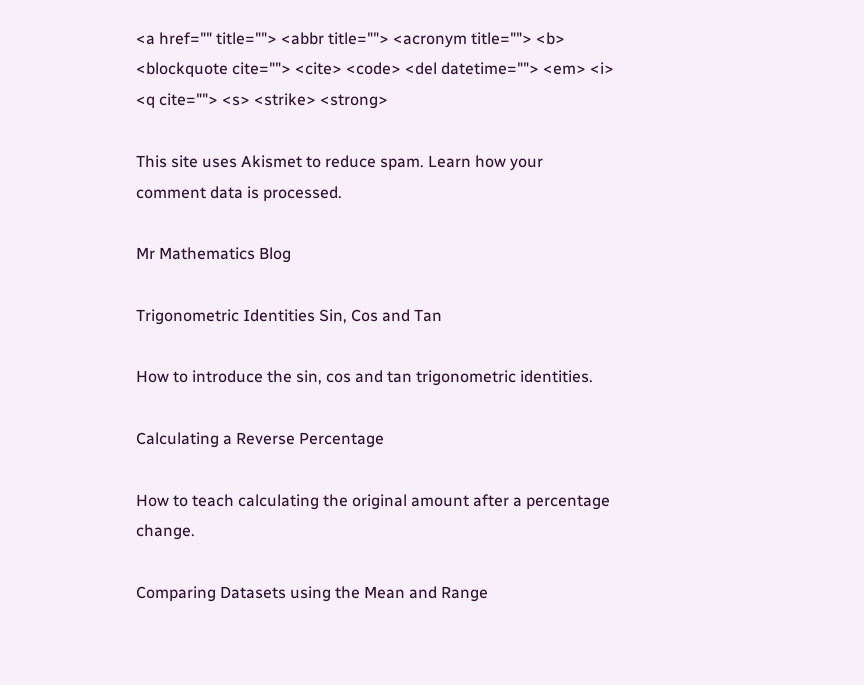<a href="" title=""> <abbr title=""> <acronym title=""> <b> <blockquote cite=""> <cite> <code> <del datetime=""> <em> <i> <q cite=""> <s> <strike> <strong>

This site uses Akismet to reduce spam. Learn how your comment data is processed.

Mr Mathematics Blog

Trigonometric Identities Sin, Cos and Tan

How to introduce the sin, cos and tan trigonometric identities.

Calculating a Reverse Percentage

How to teach calculating the original amount after a percentage change.

Comparing Datasets using the Mean and Range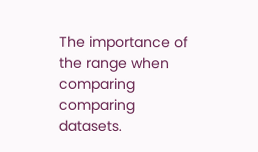The importance of the range when comparing comparing datasets.